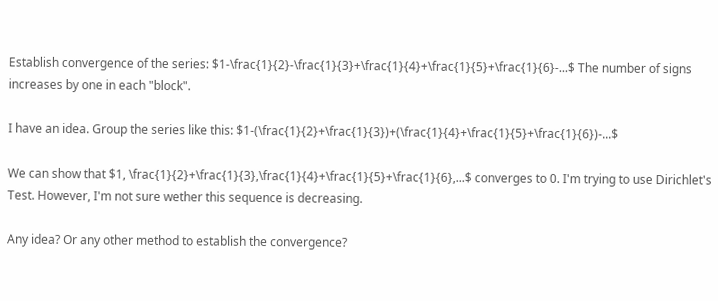Establish convergence of the series: $1-\frac{1}{2}-\frac{1}{3}+\frac{1}{4}+\frac{1}{5}+\frac{1}{6}-...$ The number of signs increases by one in each "block".

I have an idea. Group the series like this: $1-(\frac{1}{2}+\frac{1}{3})+(\frac{1}{4}+\frac{1}{5}+\frac{1}{6})-...$

We can show that $1, \frac{1}{2}+\frac{1}{3},\frac{1}{4}+\frac{1}{5}+\frac{1}{6},...$ converges to 0. I'm trying to use Dirichlet's Test. However, I'm not sure wether this sequence is decreasing.

Any idea? Or any other method to establish the convergence?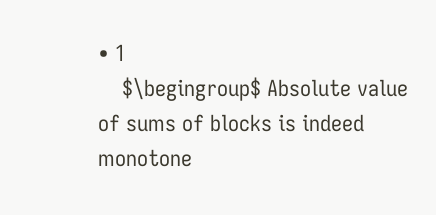• 1
    $\begingroup$ Absolute value of sums of blocks is indeed monotone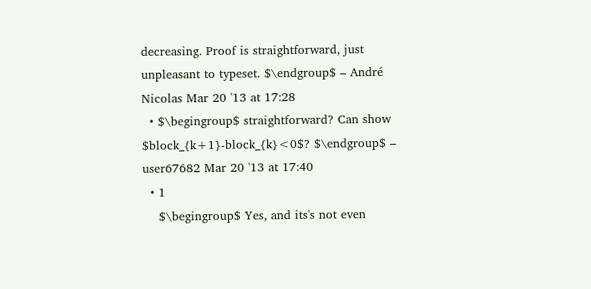decreasing. Proof is straightforward, just unpleasant to typeset. $\endgroup$ – André Nicolas Mar 20 '13 at 17:28
  • $\begingroup$ straightforward? Can show $block_{k+1}-block_{k}<0$? $\endgroup$ – user67682 Mar 20 '13 at 17:40
  • 1
    $\begingroup$ Yes, and its's not even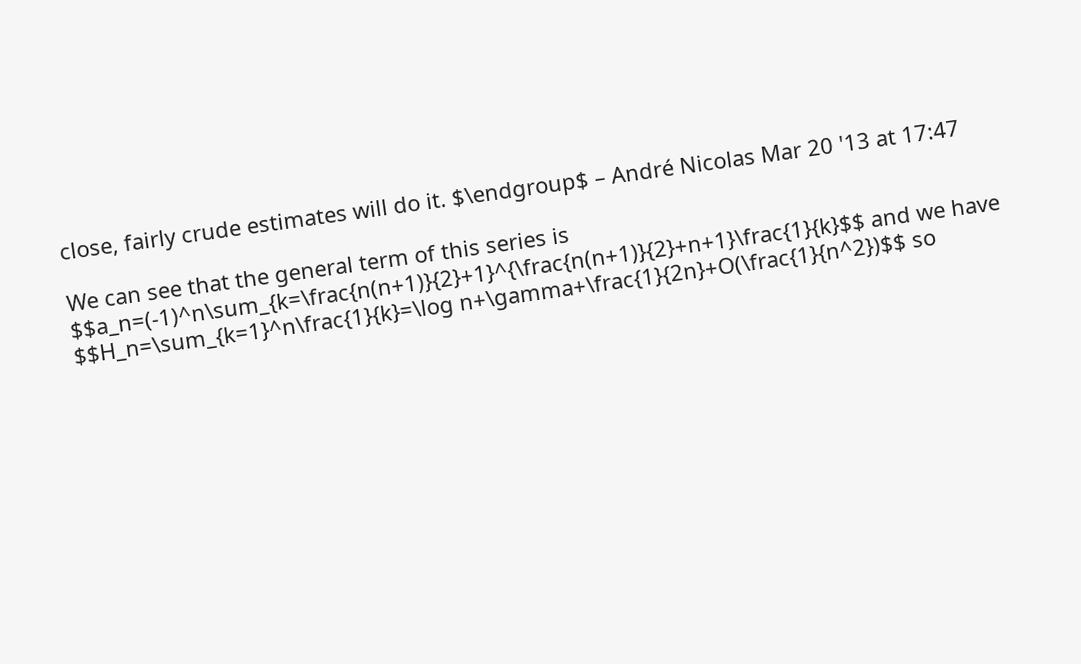close, fairly crude estimates will do it. $\endgroup$ – André Nicolas Mar 20 '13 at 17:47

We can see that the general term of this series is $$a_n=(-1)^n\sum_{k=\frac{n(n+1)}{2}+1}^{\frac{n(n+1)}{2}+n+1}\frac{1}{k}$$ and we have $$H_n=\sum_{k=1}^n\frac{1}{k}=\log n+\gamma+\frac{1}{2n}+O(\frac{1}{n^2})$$ so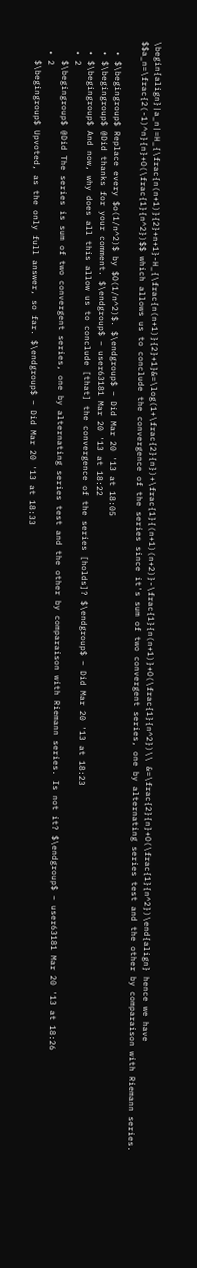\begin{align}|a_n|=H_{\frac{n(n+1)}{2}+n+1}-H_{\frac{n(n+1)}{2}+1}&=\log(1+\frac{2}{n})+\frac{1}{(n+1)(n+2)}-\frac{1}{n(n+1)}+O(\frac{1}{n^2})\\ &=\frac{2}{n}+O(\frac{1}{n^2})\end{align} hence we have $$a_n=\frac{2(-1)^n}{n}+O(\frac{1}{n^2})$$ which allows us to conclude the convergence of the series since it's sum of two convergent series, one by alternating series test and the other by comparaison with Riemann series.

  • $\begingroup$ Replace every $o(1/n^2)$ by $O(1/n^2)$. $\endgroup$ – Did Mar 20 '13 at 18:05
  • $\begingroup$ @Did thanks for your comment. $\endgroup$ – user63181 Mar 20 '13 at 18:22
  • $\begingroup$ And now, why does all this allow us to conclude [that] the convergence of the series [holds]? $\endgroup$ – Did Mar 20 '13 at 18:23
  • 2
    $\begingroup$ @Did The series is sum of two convergent series, one by alternating series test and the other by comparaison with Riemann series. Is not it? $\endgroup$ – user63181 Mar 20 '13 at 18:26
  • 2
    $\begingroup$ Upvoted, as the only full answer, so far. $\endgroup$ – Did Mar 20 '13 at 18:33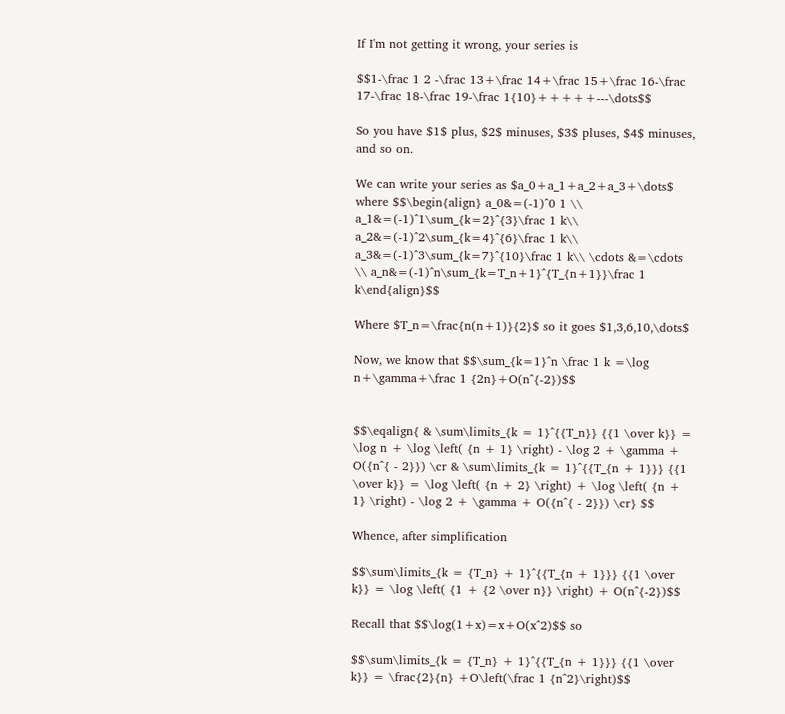If I'm not getting it wrong, your series is

$$1-\frac 1 2 -\frac 13+\frac 14+\frac 15+\frac 16-\frac 17-\frac 18-\frac 19-\frac 1{10}+++++---\dots$$

So you have $1$ plus, $2$ minuses, $3$ pluses, $4$ minuses, and so on.

We can write your series as $a_0+a_1+a_2+a_3+\dots$ where $$\begin{align} a_0&=(-1)^0 1 \\ a_1&=(-1)^1\sum_{k=2}^{3}\frac 1 k\\ a_2&=(-1)^2\sum_{k=4}^{6}\frac 1 k\\ a_3&=(-1)^3\sum_{k=7}^{10}\frac 1 k\\ \cdots &=\cdots \\ a_n&=(-1)^n\sum_{k=T_n+1}^{T_{n+1}}\frac 1 k\end{align}$$

Where $T_n=\frac{n(n+1)}{2}$ so it goes $1,3,6,10,\dots$

Now, we know that $$\sum_{k=1}^n \frac 1 k =\log n+\gamma+\frac 1 {2n}+O(n^{-2})$$


$$\eqalign{ & \sum\limits_{k = 1}^{{T_n}} {{1 \over k}} = \log n + \log \left( {n + 1} \right) - \log 2 + \gamma + O({n^{ - 2}}) \cr & \sum\limits_{k = 1}^{{T_{n + 1}}} {{1 \over k}} = \log \left( {n + 2} \right) + \log \left( {n + 1} \right) - \log 2 + \gamma + O({n^{ - 2}}) \cr} $$

Whence, after simplification

$$\sum\limits_{k = {T_n} + 1}^{{T_{n + 1}}} {{1 \over k}} = \log \left( {1 + {2 \over n}} \right) + O(n^{-2})$$

Recall that $$\log(1+x)=x+O(x^2)$$ so

$$\sum\limits_{k = {T_n} + 1}^{{T_{n + 1}}} {{1 \over k}} = \frac{2}{n} +O\left(\frac 1 {n^2}\right)$$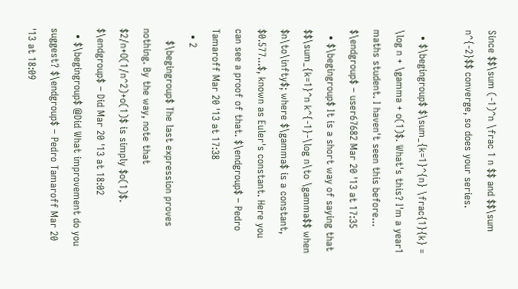Since $$\sum (-1)^n \frac 1 n $$ and $$\sum n^{-2}$$ converge, so does your series.

  • $\begingroup$ $\sum_{k=1}^{n} \frac{1}{k} = \log n + \gamma + o(1)$. What's this? I'm a year1 maths student. I haven't seen this before... $\endgroup$ – user67682 Mar 20 '13 at 17:35
  • $\begingroup$ It is a short way of saying that $$\sum_{k=1}^n k^{-1}-\log n\to \gamma$$ when $n\to\infty$; where $\gamma$ is a constant, $0.577...$, known as Euler's constant. Here you can see a proof of that. $\endgroup$ – Pedro Tamaroff Mar 20 '13 at 17:38
  • 2
    $\begingroup$ The last expression proves nothing. By the way, note that $2/n+O(1/n^2)+o(1)$ is simply $o(1)$. $\endgroup$ – Did Mar 20 '13 at 18:02
  • $\begingroup$ @Did What improvement do you suggest? $\endgroup$ – Pedro Tamaroff Mar 20 '13 at 18:09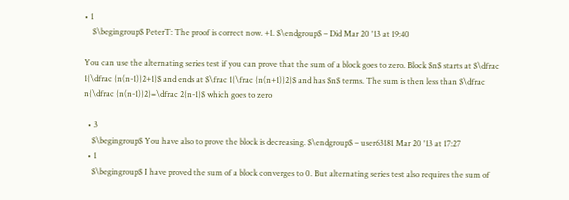• 1
    $\begingroup$ PeterT: The proof is correct now. +1. $\endgroup$ – Did Mar 20 '13 at 19:40

You can use the alternating series test if you can prove that the sum of a block goes to zero. Block $n$ starts at $\dfrac 1{\dfrac {n(n-1)}2+1}$ and ends at $\frac 1{\frac {n(n+1)}2}$ and has $n$ terms. The sum is then less than $\dfrac n{\dfrac {n(n-1)}2}=\dfrac 2{n-1}$ which goes to zero

  • 3
    $\begingroup$ You have also to prove the block is decreasing. $\endgroup$ – user63181 Mar 20 '13 at 17:27
  • 1
    $\begingroup$ I have proved the sum of a block converges to 0. But alternating series test also requires the sum of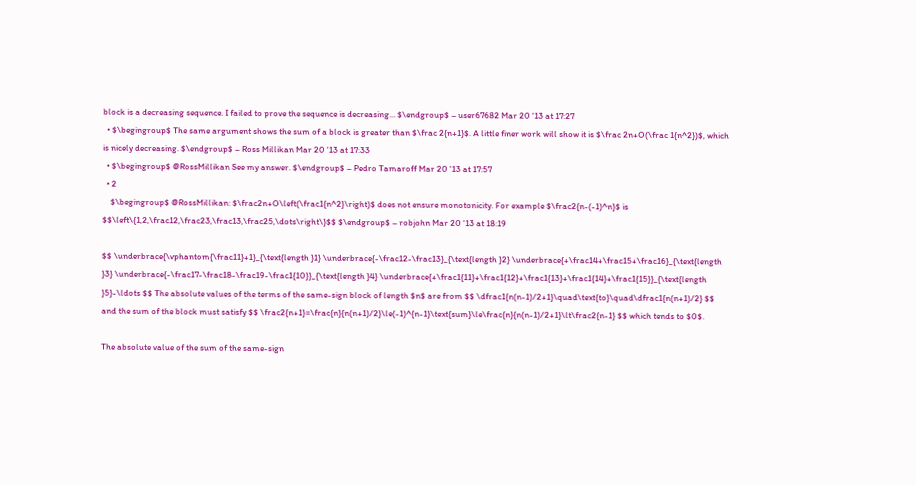block is a decreasing sequence. I failed to prove the sequence is decreasing... $\endgroup$ – user67682 Mar 20 '13 at 17:27
  • $\begingroup$ The same argument shows the sum of a block is greater than $\frac 2{n+1}$. A little finer work will show it is $\frac 2n+O(\frac 1{n^2})$, which is nicely decreasing. $\endgroup$ – Ross Millikan Mar 20 '13 at 17:33
  • $\begingroup$ @RossMillikan See my answer. $\endgroup$ – Pedro Tamaroff Mar 20 '13 at 17:57
  • 2
    $\begingroup$ @RossMillikan: $\frac2n+O\left(\frac1{n^2}\right)$ does not ensure monotonicity. For example $\frac2{n-(-1)^n}$ is $$\left\{1,2,\frac12,\frac23,\frac13,\frac25,\dots\right\}$$ $\endgroup$ – robjohn Mar 20 '13 at 18:19

$$ \underbrace{\vphantom{\frac11}+1}_{\text{length }1} \underbrace{-\frac12-\frac13}_{\text{length }2} \underbrace{+\frac14+\frac15+\frac16}_{\text{length }3} \underbrace{-\frac17-\frac18-\frac19-\frac1{10}}_{\text{length }4} \underbrace{+\frac1{11}+\frac1{12}+\frac1{13}+\frac1{14}+\frac1{15}}_{\text{length }5}-\ldots $$ The absolute values of the terms of the same-sign block of length $n$ are from $$ \dfrac1{n(n-1)/2+1}\quad\text{to}\quad\dfrac1{n(n+1)/2} $$ and the sum of the block must satisfy $$ \frac2{n+1}=\frac{n}{n(n+1)/2}\le(-1)^{n-1}\text{sum}\le\frac{n}{n(n-1)/2+1}\lt\frac2{n-1} $$ which tends to $0$.

The absolute value of the sum of the same-sign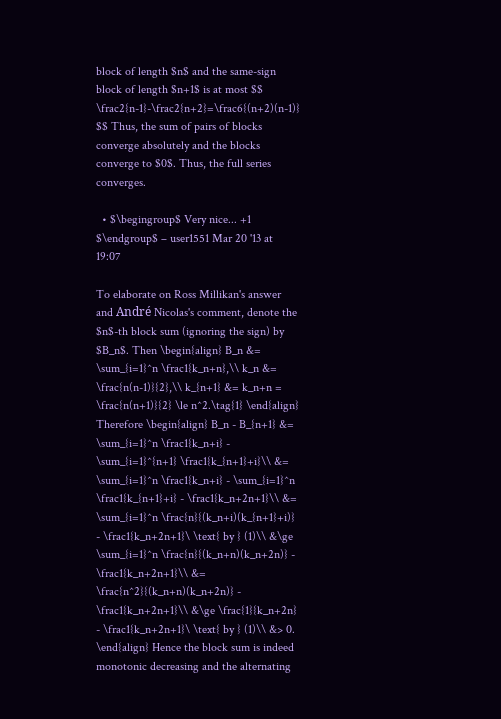block of length $n$ and the same-sign block of length $n+1$ is at most $$ \frac2{n-1}-\frac2{n+2}=\frac6{(n+2)(n-1)} $$ Thus, the sum of pairs of blocks converge absolutely and the blocks converge to $0$. Thus, the full series converges.

  • $\begingroup$ Very nice... +1 $\endgroup$ – user1551 Mar 20 '13 at 19:07

To elaborate on Ross Millikan's answer and André Nicolas's comment, denote the $n$-th block sum (ignoring the sign) by $B_n$. Then \begin{align} B_n &= \sum_{i=1}^n \frac1{k_n+n},\\ k_n &= \frac{n(n-1)}{2},\\ k_{n+1} &= k_n+n = \frac{n(n+1)}{2} \le n^2.\tag{1} \end{align} Therefore \begin{align} B_n - B_{n+1} &= \sum_{i=1}^n \frac1{k_n+i} - \sum_{i=1}^{n+1} \frac1{k_{n+1}+i}\\ &= \sum_{i=1}^n \frac1{k_n+i} - \sum_{i=1}^n \frac1{k_{n+1}+i} - \frac1{k_n+2n+1}\\ &= \sum_{i=1}^n \frac{n}{(k_n+i)(k_{n+1}+i)} - \frac1{k_n+2n+1}\ \text{ by } (1)\\ &\ge \sum_{i=1}^n \frac{n}{(k_n+n)(k_n+2n)} - \frac1{k_n+2n+1}\\ &= \frac{n^2}{(k_n+n)(k_n+2n)} - \frac1{k_n+2n+1}\\ &\ge \frac{1}{k_n+2n} - \frac1{k_n+2n+1}\ \text{ by } (1)\\ &> 0. \end{align} Hence the block sum is indeed monotonic decreasing and the alternating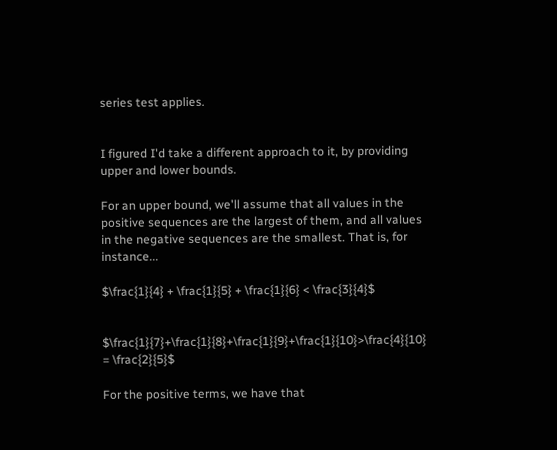series test applies.


I figured I'd take a different approach to it, by providing upper and lower bounds.

For an upper bound, we'll assume that all values in the positive sequences are the largest of them, and all values in the negative sequences are the smallest. That is, for instance...

$\frac{1}{4} + \frac{1}{5} + \frac{1}{6} < \frac{3}{4}$


$\frac{1}{7}+\frac{1}{8}+\frac{1}{9}+\frac{1}{10}>\frac{4}{10} = \frac{2}{5}$

For the positive terms, we have that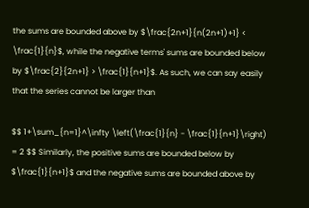the sums are bounded above by $\frac{2n+1}{n(2n+1)+1} < \frac{1}{n}$, while the negative terms' sums are bounded below by $\frac{2}{2n+1} > \frac{1}{n+1}$. As such, we can say easily that the series cannot be larger than

$$ 1+\sum_{n=1}^\infty \left(\frac{1}{n} - \frac{1}{n+1}\right) = 2 $$ Similarly, the positive sums are bounded below by $\frac{1}{n+1}$ and the negative sums are bounded above by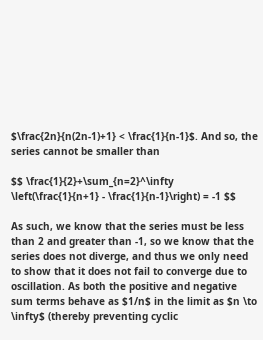$\frac{2n}{n(2n-1)+1} < \frac{1}{n-1}$. And so, the series cannot be smaller than

$$ \frac{1}{2}+\sum_{n=2}^\infty \left(\frac{1}{n+1} - \frac{1}{n-1}\right) = -1 $$

As such, we know that the series must be less than 2 and greater than -1, so we know that the series does not diverge, and thus we only need to show that it does not fail to converge due to oscillation. As both the positive and negative sum terms behave as $1/n$ in the limit as $n \to \infty$ (thereby preventing cyclic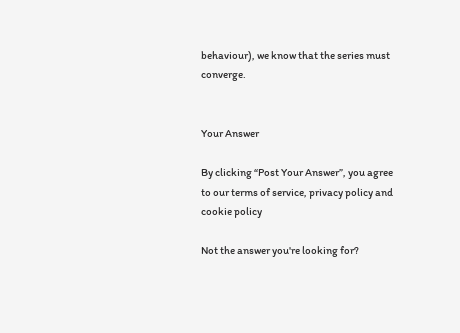behaviour), we know that the series must converge.


Your Answer

By clicking “Post Your Answer”, you agree to our terms of service, privacy policy and cookie policy

Not the answer you're looking for?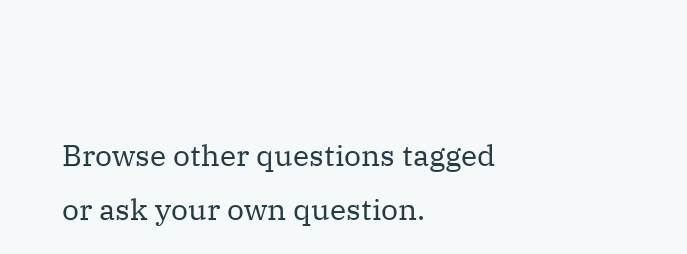Browse other questions tagged or ask your own question.